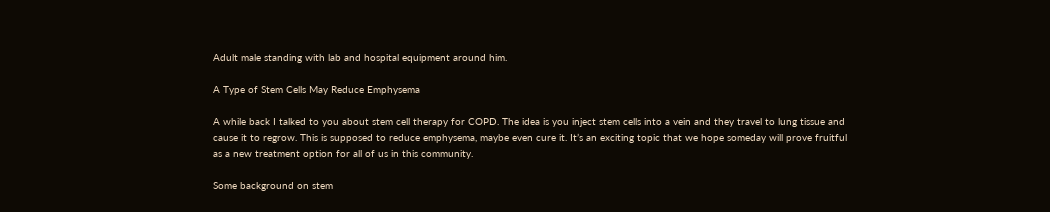Adult male standing with lab and hospital equipment around him.

A Type of Stem Cells May Reduce Emphysema

A while back I talked to you about stem cell therapy for COPD. The idea is you inject stem cells into a vein and they travel to lung tissue and cause it to regrow. This is supposed to reduce emphysema, maybe even cure it. It’s an exciting topic that we hope someday will prove fruitful as a new treatment option for all of us in this community.

Some background on stem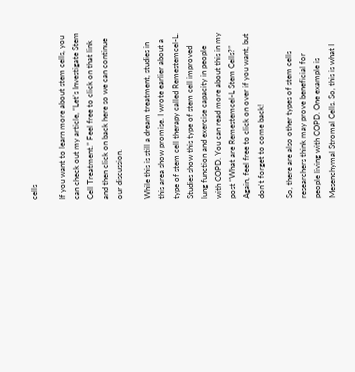cells

If you want to learn more about stem cells, you can check out my article, “Let’s Investigate Stem Cell Treatment.” Feel free to click on that link and then click on back here so we can continue our discussion.

While this is still a dream treatment, studies in this area show promise. I wrote earlier about a type of stem cell therapy called Remestemcel-L. Studies show this type of stem cell improved lung function and exercise capacity in people with COPD. You can read more about this in my post “What are Remestemcel-L Stem Cells?” Again, feel free to click on over if you want, but don't forget to come back!

So, there are also other types of stem cells researchers think may prove beneficial for people living with COPD. One example is Mesenchymal Stromal Cells. So, this is what I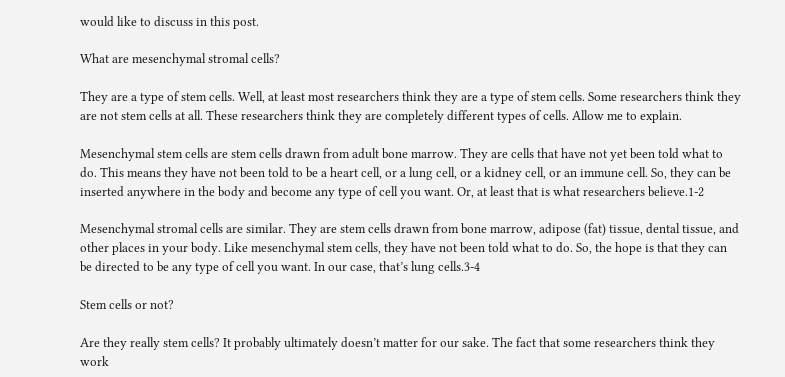would like to discuss in this post.

What are mesenchymal stromal cells?

They are a type of stem cells. Well, at least most researchers think they are a type of stem cells. Some researchers think they are not stem cells at all. These researchers think they are completely different types of cells. Allow me to explain.

Mesenchymal stem cells are stem cells drawn from adult bone marrow. They are cells that have not yet been told what to do. This means they have not been told to be a heart cell, or a lung cell, or a kidney cell, or an immune cell. So, they can be inserted anywhere in the body and become any type of cell you want. Or, at least that is what researchers believe.1-2

Mesenchymal stromal cells are similar. They are stem cells drawn from bone marrow, adipose (fat) tissue, dental tissue, and other places in your body. Like mesenchymal stem cells, they have not been told what to do. So, the hope is that they can be directed to be any type of cell you want. In our case, that’s lung cells.3-4

Stem cells or not?

Are they really stem cells? It probably ultimately doesn’t matter for our sake. The fact that some researchers think they work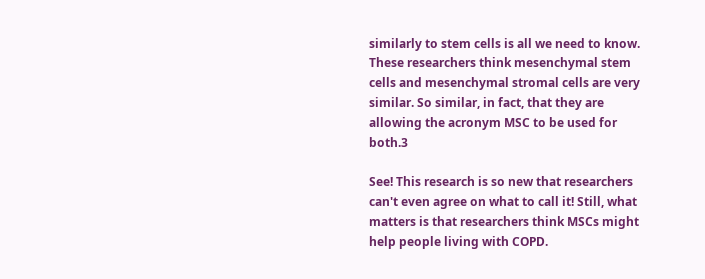similarly to stem cells is all we need to know. These researchers think mesenchymal stem cells and mesenchymal stromal cells are very similar. So similar, in fact, that they are allowing the acronym MSC to be used for both.3

See! This research is so new that researchers can't even agree on what to call it! Still, what matters is that researchers think MSCs might help people living with COPD.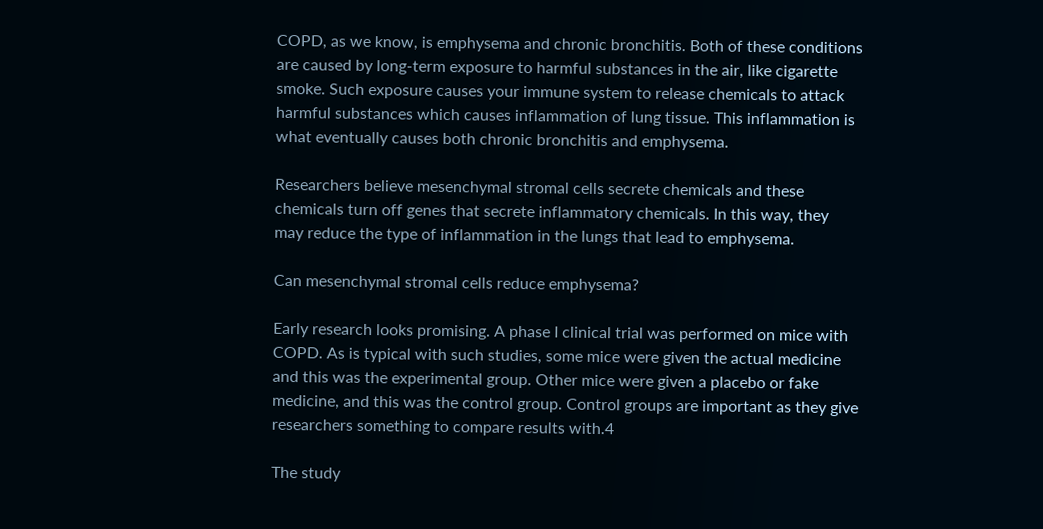COPD, as we know, is emphysema and chronic bronchitis. Both of these conditions are caused by long-term exposure to harmful substances in the air, like cigarette smoke. Such exposure causes your immune system to release chemicals to attack harmful substances which causes inflammation of lung tissue. This inflammation is what eventually causes both chronic bronchitis and emphysema.

Researchers believe mesenchymal stromal cells secrete chemicals and these chemicals turn off genes that secrete inflammatory chemicals. In this way, they may reduce the type of inflammation in the lungs that lead to emphysema.

Can mesenchymal stromal cells reduce emphysema?

Early research looks promising. A phase I clinical trial was performed on mice with COPD. As is typical with such studies, some mice were given the actual medicine and this was the experimental group. Other mice were given a placebo or fake medicine, and this was the control group. Control groups are important as they give researchers something to compare results with.4

The study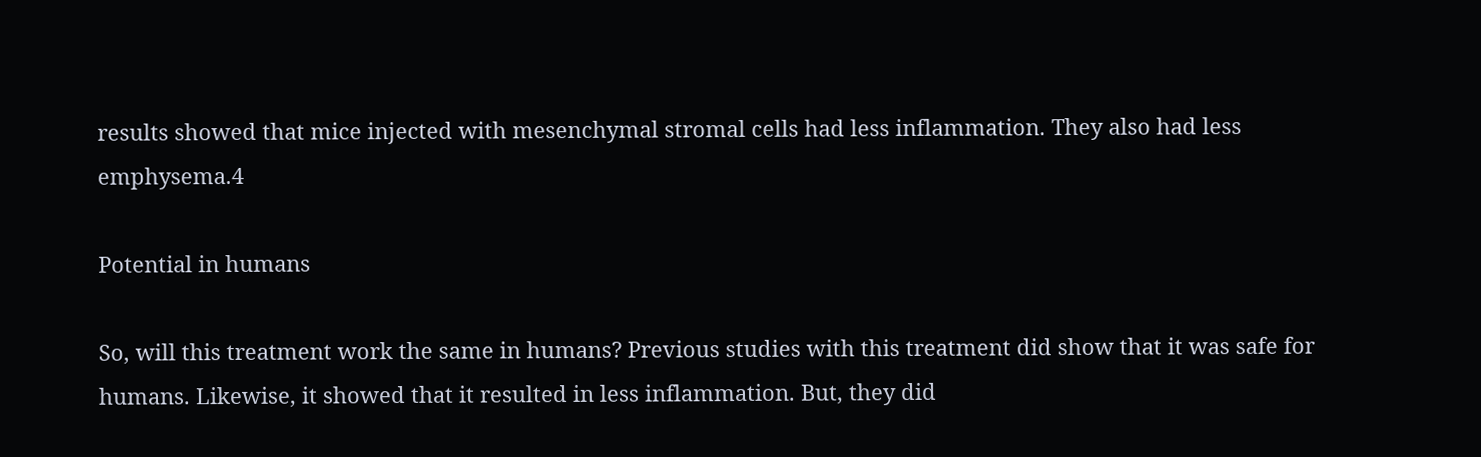results showed that mice injected with mesenchymal stromal cells had less inflammation. They also had less emphysema.4

Potential in humans

So, will this treatment work the same in humans? Previous studies with this treatment did show that it was safe for humans. Likewise, it showed that it resulted in less inflammation. But, they did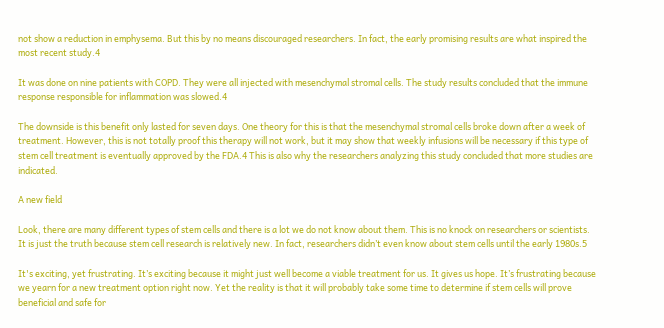not show a reduction in emphysema. But this by no means discouraged researchers. In fact, the early promising results are what inspired the most recent study.4

It was done on nine patients with COPD. They were all injected with mesenchymal stromal cells. The study results concluded that the immune response responsible for inflammation was slowed.4

The downside is this benefit only lasted for seven days. One theory for this is that the mesenchymal stromal cells broke down after a week of treatment. However, this is not totally proof this therapy will not work, but it may show that weekly infusions will be necessary if this type of stem cell treatment is eventually approved by the FDA.4 This is also why the researchers analyzing this study concluded that more studies are indicated.

A new field

Look, there are many different types of stem cells and there is a lot we do not know about them. This is no knock on researchers or scientists. It is just the truth because stem cell research is relatively new. In fact, researchers didn’t even know about stem cells until the early 1980s.5

It's exciting, yet frustrating. It’s exciting because it might just well become a viable treatment for us. It gives us hope. It’s frustrating because we yearn for a new treatment option right now. Yet the reality is that it will probably take some time to determine if stem cells will prove beneficial and safe for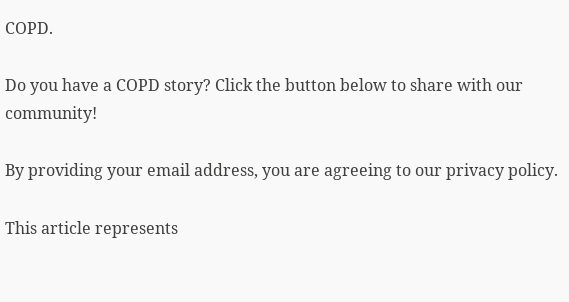COPD.

Do you have a COPD story? Click the button below to share with our community!

By providing your email address, you are agreeing to our privacy policy.

This article represents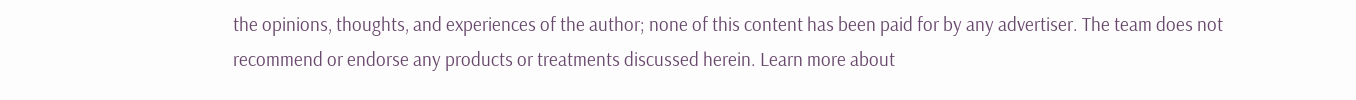the opinions, thoughts, and experiences of the author; none of this content has been paid for by any advertiser. The team does not recommend or endorse any products or treatments discussed herein. Learn more about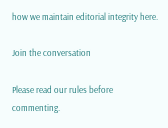how we maintain editorial integrity here.

Join the conversation

Please read our rules before commenting.